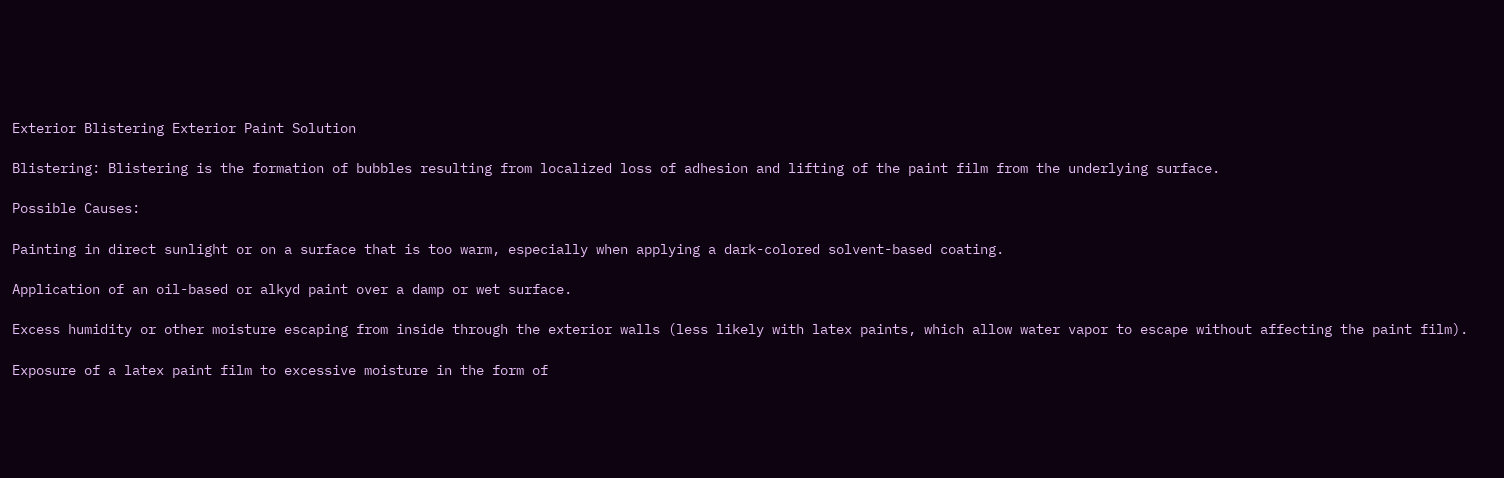Exterior Blistering Exterior Paint Solution

Blistering: Blistering is the formation of bubbles resulting from localized loss of adhesion and lifting of the paint film from the underlying surface.

Possible Causes:

Painting in direct sunlight or on a surface that is too warm, especially when applying a dark-colored solvent-based coating.

Application of an oil-based or alkyd paint over a damp or wet surface.

Excess humidity or other moisture escaping from inside through the exterior walls (less likely with latex paints, which allow water vapor to escape without affecting the paint film).

Exposure of a latex paint film to excessive moisture in the form of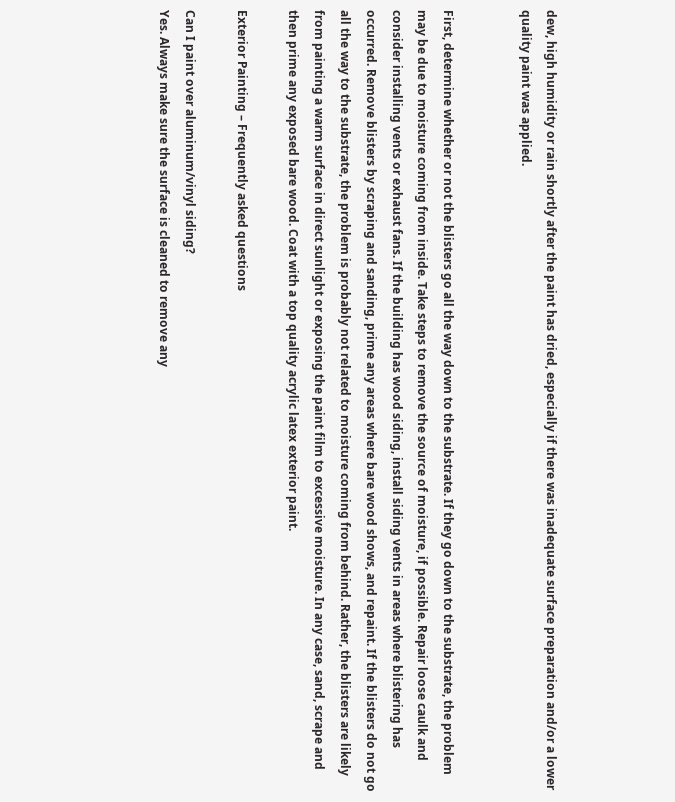dew, high humidity or rain shortly after the paint has dried, especially if there was inadequate surface preparation and/or a lower quality paint was applied.


First, determine whether or not the blisters go all the way down to the substrate. If they go down to the substrate, the problem may be due to moisture coming from inside. Take steps to remove the source of moisture, if possible. Repair loose caulk and consider installing vents or exhaust fans. If the building has wood siding, install siding vents in areas where blistering has occurred. Remove blisters by scraping and sanding, prime any areas where bare wood shows, and repaint. If the blisters do not go all the way to the substrate, the problem is probably not related to moisture coming from behind. Rather, the blisters are likely from painting a warm surface in direct sunlight or exposing the paint film to excessive moisture. In any case, sand, scrape and then prime any exposed bare wood. Coat with a top quality acrylic latex exterior paint.

Exterior Painting – Frequently asked questions

Can I paint over aluminum/vinyl siding?
Yes. Always make sure the surface is cleaned to remove any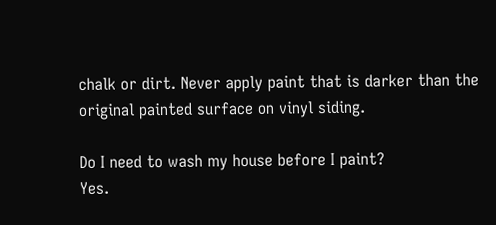chalk or dirt. Never apply paint that is darker than the original painted surface on vinyl siding.

Do I need to wash my house before I paint?
Yes.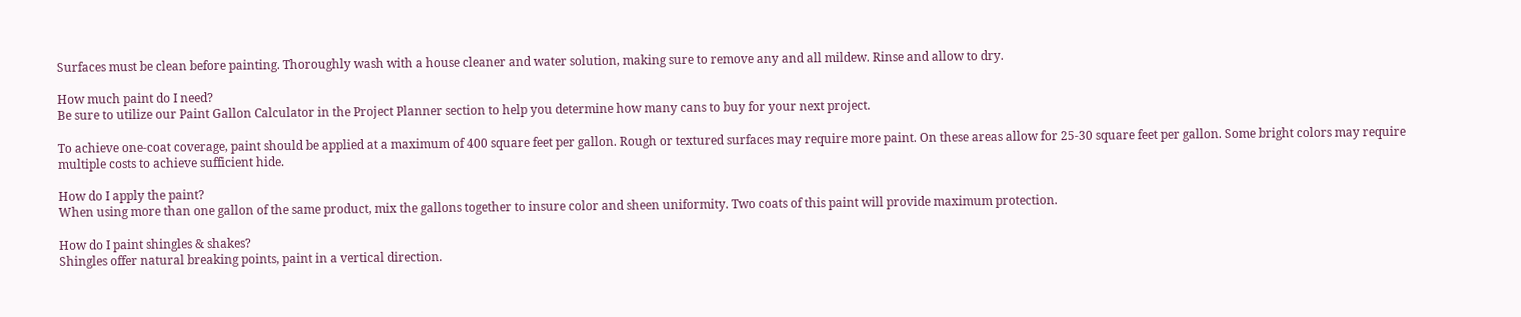Surfaces must be clean before painting. Thoroughly wash with a house cleaner and water solution, making sure to remove any and all mildew. Rinse and allow to dry.

How much paint do I need?
Be sure to utilize our Paint Gallon Calculator in the Project Planner section to help you determine how many cans to buy for your next project.

To achieve one-coat coverage, paint should be applied at a maximum of 400 square feet per gallon. Rough or textured surfaces may require more paint. On these areas allow for 25-30 square feet per gallon. Some bright colors may require multiple costs to achieve sufficient hide.

How do I apply the paint?
When using more than one gallon of the same product, mix the gallons together to insure color and sheen uniformity. Two coats of this paint will provide maximum protection.

How do I paint shingles & shakes?
Shingles offer natural breaking points, paint in a vertical direction.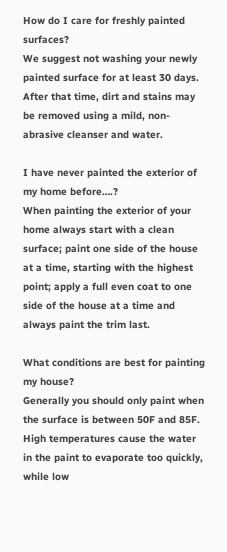How do I care for freshly painted surfaces?
We suggest not washing your newly painted surface for at least 30 days. After that time, dirt and stains may be removed using a mild, non-abrasive cleanser and water.

I have never painted the exterior of my home before….?
When painting the exterior of your home always start with a clean surface; paint one side of the house at a time, starting with the highest point; apply a full even coat to one side of the house at a time and always paint the trim last.

What conditions are best for painting my house?
Generally you should only paint when the surface is between 50F and 85F. High temperatures cause the water in the paint to evaporate too quickly, while low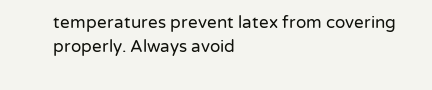temperatures prevent latex from covering properly. Always avoid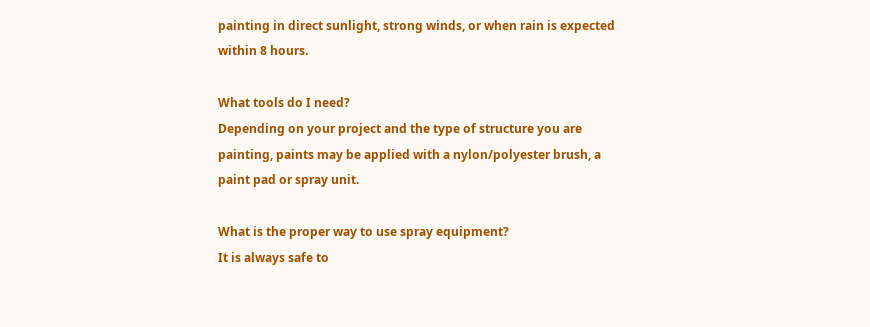painting in direct sunlight, strong winds, or when rain is expected within 8 hours.

What tools do I need?
Depending on your project and the type of structure you are painting, paints may be applied with a nylon/polyester brush, a paint pad or spray unit.

What is the proper way to use spray equipment?
It is always safe to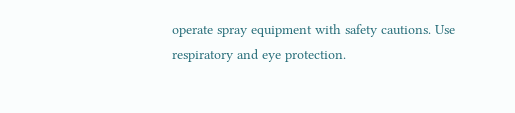operate spray equipment with safety cautions. Use respiratory and eye protection.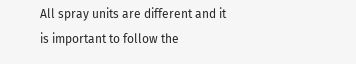All spray units are different and it is important to follow the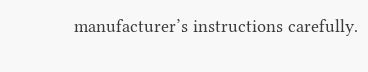manufacturer’s instructions carefully.